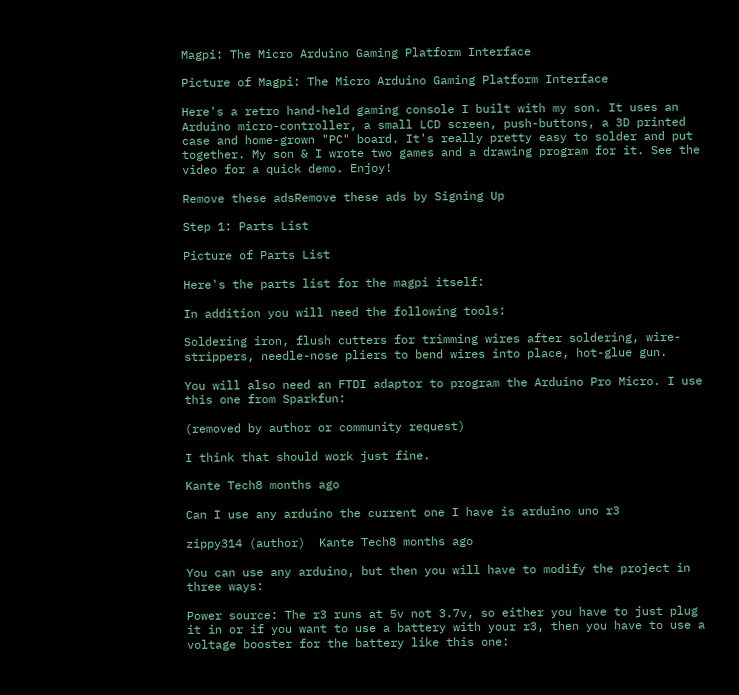Magpi: The Micro Arduino Gaming Platform Interface

Picture of Magpi: The Micro Arduino Gaming Platform Interface

Here's a retro hand-held gaming console I built with my son. It uses an Arduino micro-controller, a small LCD screen, push-buttons, a 3D printed case and home-grown "PC" board. It's really pretty easy to solder and put together. My son & I wrote two games and a drawing program for it. See the video for a quick demo. Enjoy!

Remove these adsRemove these ads by Signing Up

Step 1: Parts List

Picture of Parts List

Here's the parts list for the magpi itself:

In addition you will need the following tools:

Soldering iron, flush cutters for trimming wires after soldering, wire-strippers, needle-nose pliers to bend wires into place, hot-glue gun.

You will also need an FTDI adaptor to program the Arduino Pro Micro. I use this one from Sparkfun:

(removed by author or community request)

I think that should work just fine.

Kante Tech8 months ago

Can I use any arduino the current one I have is arduino uno r3

zippy314 (author)  Kante Tech8 months ago

You can use any arduino, but then you will have to modify the project in three ways:

Power source: The r3 runs at 5v not 3.7v, so either you have to just plug it in or if you want to use a battery with your r3, then you have to use a voltage booster for the battery like this one: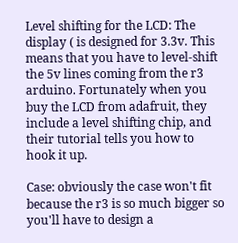Level shifting for the LCD: The display ( is designed for 3.3v. This means that you have to level-shift the 5v lines coming from the r3 arduino. Fortunately when you buy the LCD from adafruit, they include a level shifting chip, and their tutorial tells you how to hook it up.

Case: obviously the case won't fit because the r3 is so much bigger so you'll have to design a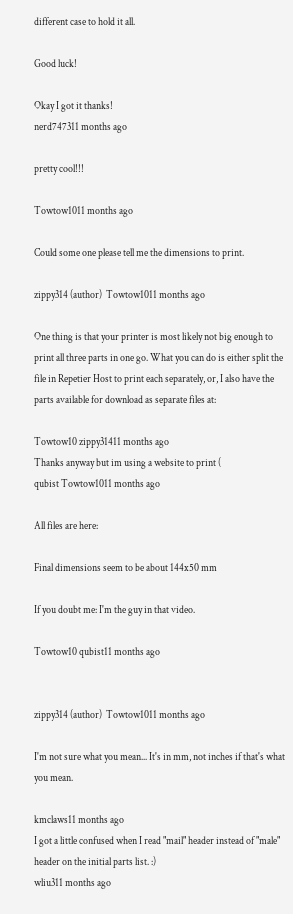different case to hold it all.

Good luck!

Okay I got it thanks!
nerd747311 months ago

pretty cool!!!

Towtow1011 months ago

Could some one please tell me the dimensions to print.

zippy314 (author)  Towtow1011 months ago

One thing is that your printer is most likely not big enough to print all three parts in one go. What you can do is either split the file in Repetier Host to print each separately, or, I also have the parts available for download as separate files at:

Towtow10 zippy31411 months ago
Thanks anyway but im using a website to print (
qubist Towtow1011 months ago

All files are here:

Final dimensions seem to be about 144x50 mm

If you doubt me: I'm the guy in that video.

Towtow10 qubist11 months ago


zippy314 (author)  Towtow1011 months ago

I'm not sure what you mean... It's in mm, not inches if that's what you mean.

kmclaws11 months ago
I got a little confused when I read "mail" header instead of "male" header on the initial parts list. :)
wliu311 months ago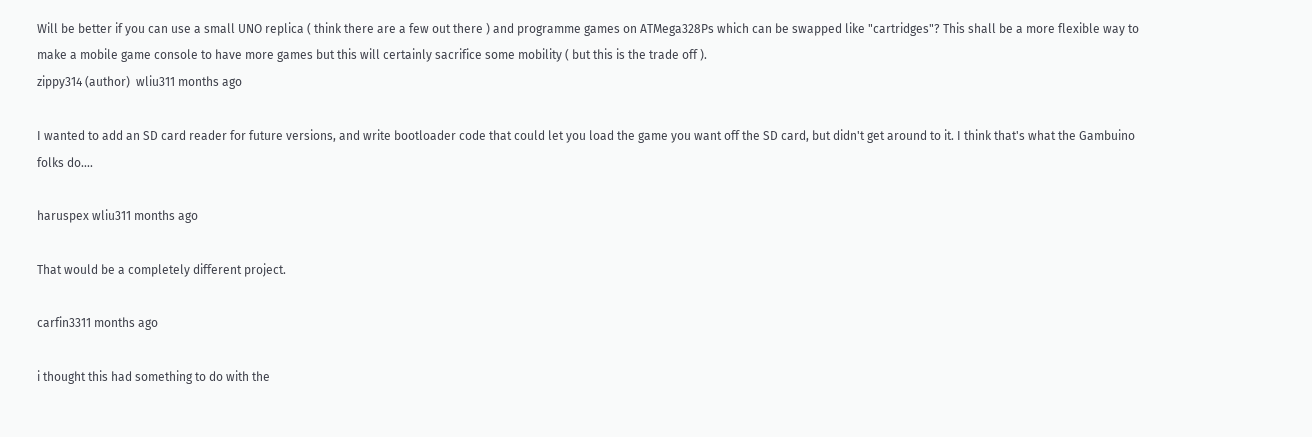Will be better if you can use a small UNO replica ( think there are a few out there ) and programme games on ATMega328Ps which can be swapped like "cartridges"? This shall be a more flexible way to make a mobile game console to have more games but this will certainly sacrifice some mobility ( but this is the trade off ).
zippy314 (author)  wliu311 months ago

I wanted to add an SD card reader for future versions, and write bootloader code that could let you load the game you want off the SD card, but didn't get around to it. I think that's what the Gambuino folks do....

haruspex wliu311 months ago

That would be a completely different project.

carfin3311 months ago

i thought this had something to do with the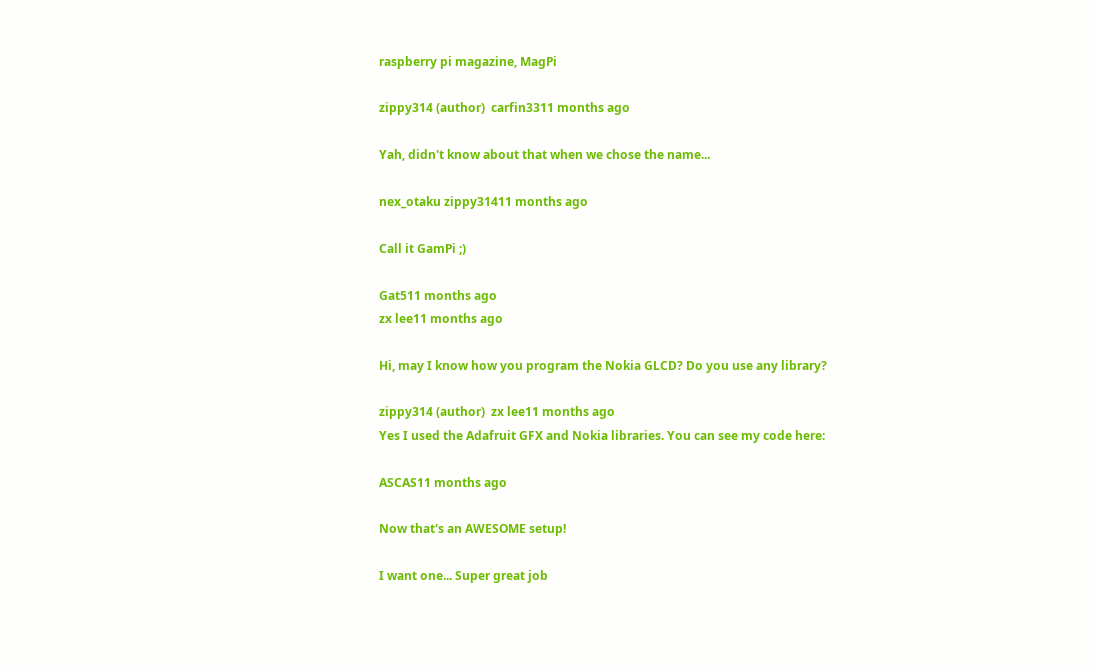raspberry pi magazine, MagPi

zippy314 (author)  carfin3311 months ago

Yah, didn't know about that when we chose the name...

nex_otaku zippy31411 months ago

Call it GamPi ;)

Gat511 months ago
zx lee11 months ago

Hi, may I know how you program the Nokia GLCD? Do you use any library?

zippy314 (author)  zx lee11 months ago
Yes I used the Adafruit GFX and Nokia libraries. You can see my code here:

ASCAS11 months ago

Now that's an AWESOME setup!

I want one... Super great job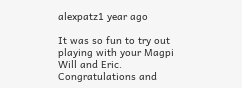alexpatz1 year ago

It was so fun to try out playing with your Magpi Will and Eric. Congratulations and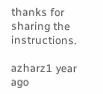thanks for sharing the instructions.

azharz1 year ago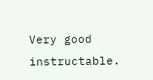Very good instructable.